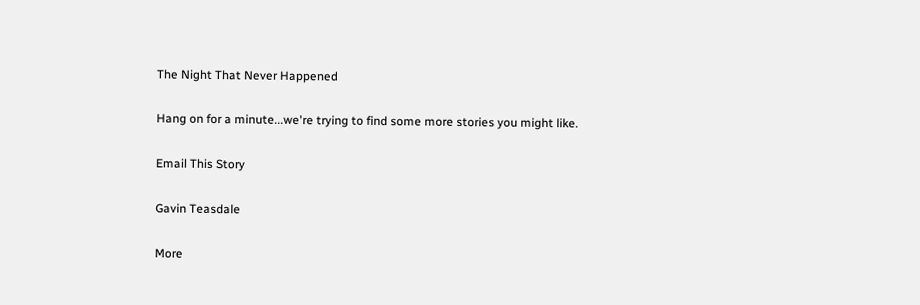The Night That Never Happened

Hang on for a minute...we're trying to find some more stories you might like.

Email This Story

Gavin Teasdale

More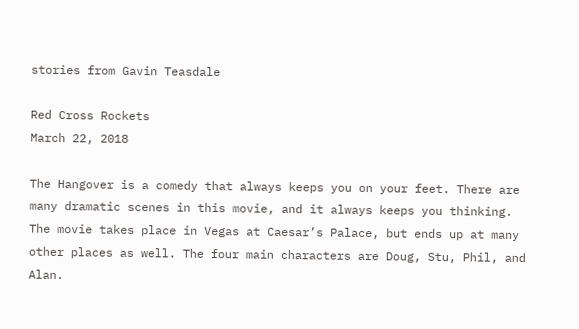stories from Gavin Teasdale

Red Cross Rockets
March 22, 2018

The Hangover is a comedy that always keeps you on your feet. There are many dramatic scenes in this movie, and it always keeps you thinking. The movie takes place in Vegas at Caesar’s Palace, but ends up at many other places as well. The four main characters are Doug, Stu, Phil, and Alan.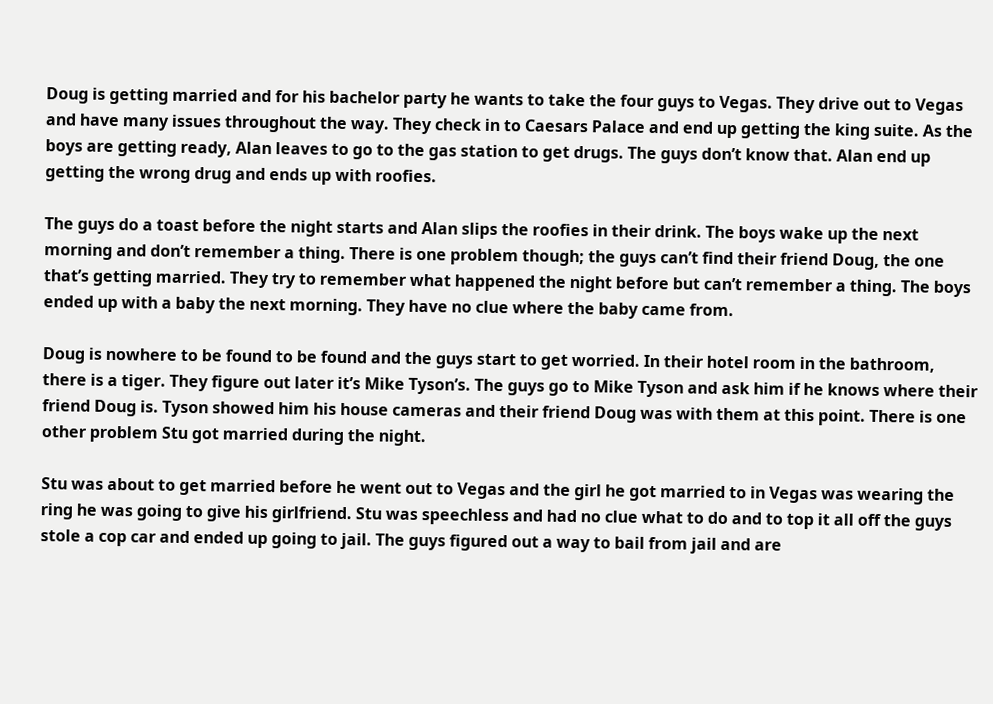Doug is getting married and for his bachelor party he wants to take the four guys to Vegas. They drive out to Vegas and have many issues throughout the way. They check in to Caesars Palace and end up getting the king suite. As the boys are getting ready, Alan leaves to go to the gas station to get drugs. The guys don’t know that. Alan end up getting the wrong drug and ends up with roofies.

The guys do a toast before the night starts and Alan slips the roofies in their drink. The boys wake up the next morning and don’t remember a thing. There is one problem though; the guys can’t find their friend Doug, the one that’s getting married. They try to remember what happened the night before but can’t remember a thing. The boys ended up with a baby the next morning. They have no clue where the baby came from.

Doug is nowhere to be found to be found and the guys start to get worried. In their hotel room in the bathroom, there is a tiger. They figure out later it’s Mike Tyson’s. The guys go to Mike Tyson and ask him if he knows where their friend Doug is. Tyson showed him his house cameras and their friend Doug was with them at this point. There is one other problem Stu got married during the night.

Stu was about to get married before he went out to Vegas and the girl he got married to in Vegas was wearing the ring he was going to give his girlfriend. Stu was speechless and had no clue what to do and to top it all off the guys stole a cop car and ended up going to jail. The guys figured out a way to bail from jail and are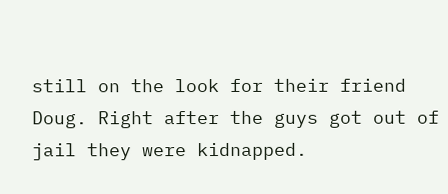still on the look for their friend Doug. Right after the guys got out of jail they were kidnapped.